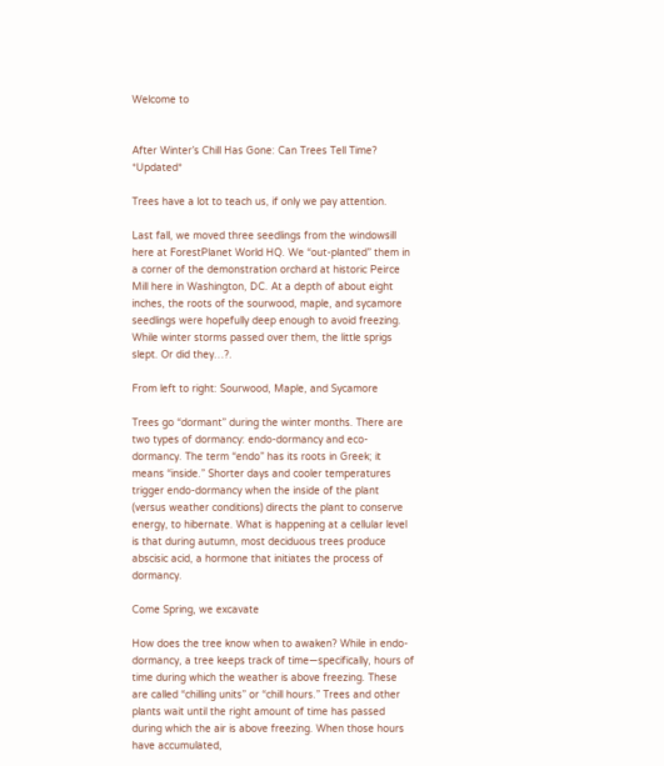Welcome to


After Winter’s Chill Has Gone: Can Trees Tell Time? *Updated*

Trees have a lot to teach us, if only we pay attention.

Last fall, we moved three seedlings from the windowsill here at ForestPlanet World HQ. We “out-planted” them in a corner of the demonstration orchard at historic Peirce Mill here in Washington, DC. At a depth of about eight inches, the roots of the sourwood, maple, and sycamore seedlings were hopefully deep enough to avoid freezing. While winter storms passed over them, the little sprigs slept. Or did they…?.

From left to right: Sourwood, Maple, and Sycamore

Trees go “dormant” during the winter months. There are two types of dormancy: endo-dormancy and eco-dormancy. The term “endo” has its roots in Greek; it means “inside.” Shorter days and cooler temperatures trigger endo-dormancy when the inside of the plant (versus weather conditions) directs the plant to conserve energy, to hibernate. What is happening at a cellular level is that during autumn, most deciduous trees produce abscisic acid, a hormone that initiates the process of dormancy.

Come Spring, we excavate

How does the tree know when to awaken? While in endo-dormancy, a tree keeps track of time—specifically, hours of time during which the weather is above freezing. These are called “chilling units” or “chill hours.” Trees and other plants wait until the right amount of time has passed during which the air is above freezing. When those hours have accumulated,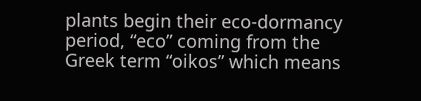plants begin their eco-dormancy period, “eco” coming from the Greek term “oikos” which means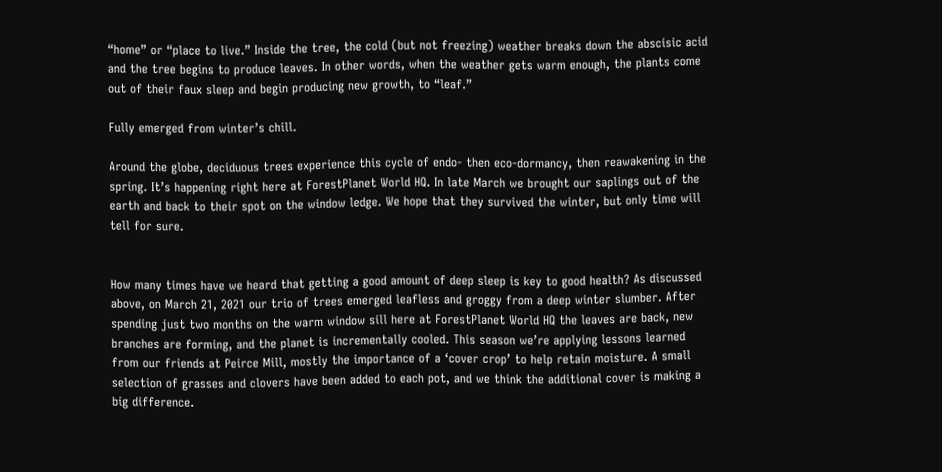“home” or “place to live.” Inside the tree, the cold (but not freezing) weather breaks down the abscisic acid and the tree begins to produce leaves. In other words, when the weather gets warm enough, the plants come out of their faux sleep and begin producing new growth, to “leaf.”

Fully emerged from winter’s chill.

Around the globe, deciduous trees experience this cycle of endo- then eco-dormancy, then reawakening in the spring. It’s happening right here at ForestPlanet World HQ. In late March we brought our saplings out of the earth and back to their spot on the window ledge. We hope that they survived the winter, but only time will tell for sure.


How many times have we heard that getting a good amount of deep sleep is key to good health? As discussed above, on March 21, 2021 our trio of trees emerged leafless and groggy from a deep winter slumber. After spending just two months on the warm window sill here at ForestPlanet World HQ the leaves are back, new branches are forming, and the planet is incrementally cooled. This season we’re applying lessons learned from our friends at Peirce Mill, mostly the importance of a ‘cover crop’ to help retain moisture. A small selection of grasses and clovers have been added to each pot, and we think the additional cover is making a big difference.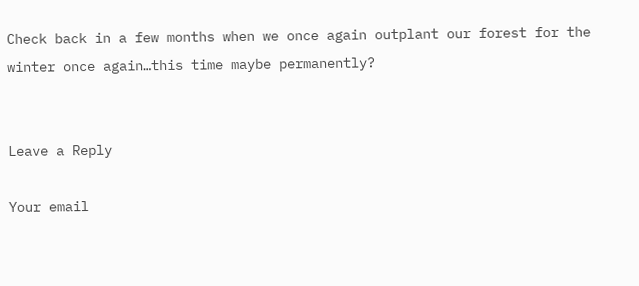Check back in a few months when we once again outplant our forest for the winter once again…this time maybe permanently?


Leave a Reply

Your email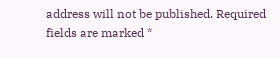address will not be published. Required fields are marked *